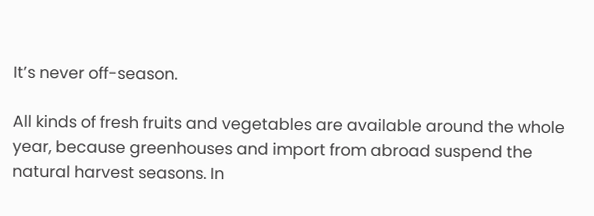It’s never off-season.

All kinds of fresh fruits and vegetables are available around the whole year, because greenhouses and import from abroad suspend the natural harvest seasons. In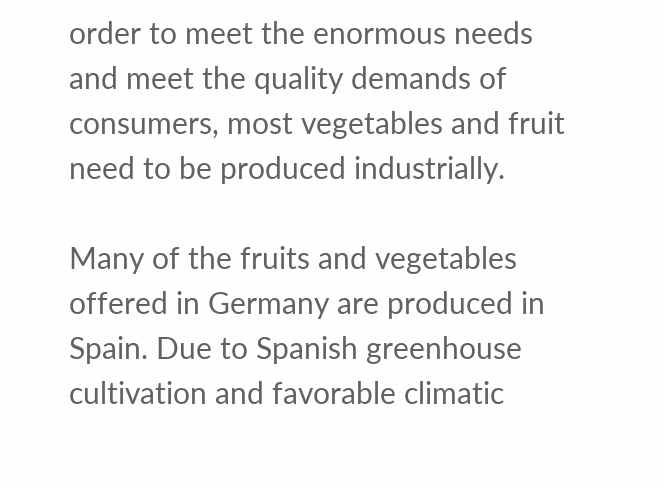order to meet the enormous needs and meet the quality demands of consumers, most vegetables and fruit need to be produced industrially.

Many of the fruits and vegetables offered in Germany are produced in Spain. Due to Spanish greenhouse cultivation and favorable climatic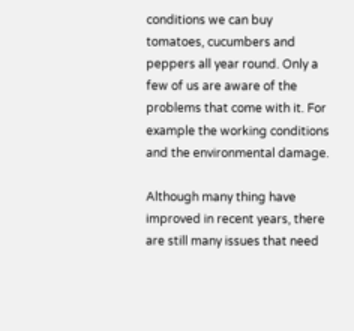conditions we can buy tomatoes, cucumbers and peppers all year round. Only a few of us are aware of the problems that come with it. For example the working conditions and the environmental damage.

Although many thing have improved in recent years, there are still many issues that need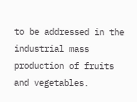to be addressed in the industrial mass production of fruits and vegetables.